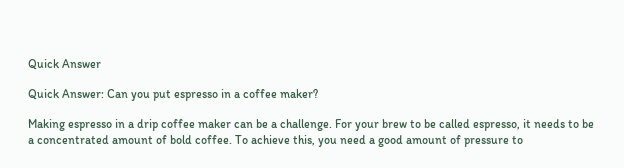Quick Answer

Quick Answer: Can you put espresso in a coffee maker?

Making espresso in a drip coffee maker can be a challenge. For your brew to be called espresso, it needs to be a concentrated amount of bold coffee. To achieve this, you need a good amount of pressure to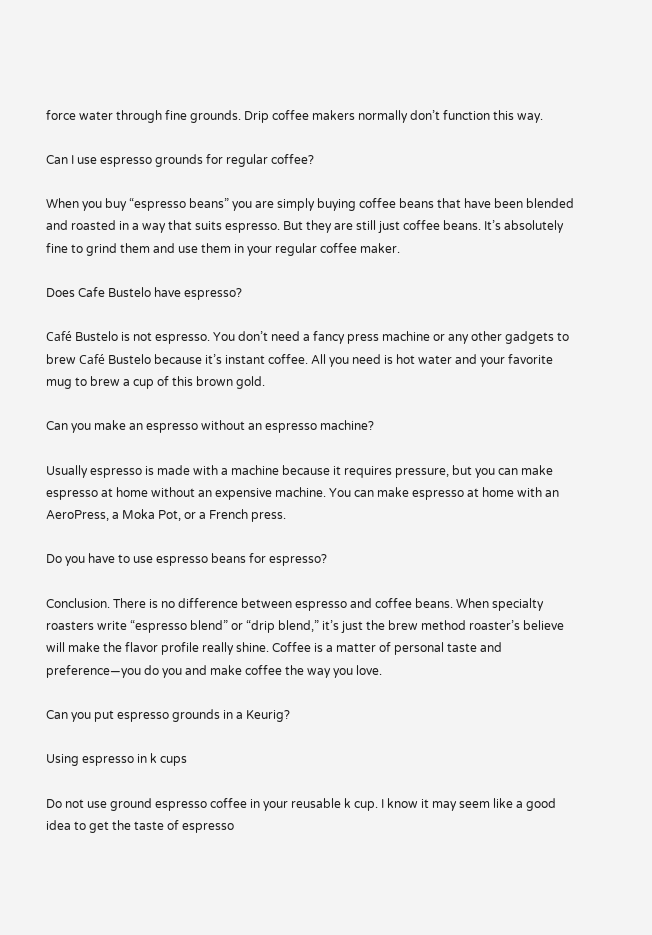force water through fine grounds. Drip coffee makers normally don’t function this way.

Can I use espresso grounds for regular coffee?

When you buy “espresso beans” you are simply buying coffee beans that have been blended and roasted in a way that suits espresso. But they are still just coffee beans. It’s absolutely fine to grind them and use them in your regular coffee maker.

Does Cafe Bustelo have espresso?

Café Bustelo is not espresso. You don’t need a fancy press machine or any other gadgets to brew Café Bustelo because it’s instant coffee. All you need is hot water and your favorite mug to brew a cup of this brown gold.

Can you make an espresso without an espresso machine?

Usually espresso is made with a machine because it requires pressure, but you can make espresso at home without an expensive machine. You can make espresso at home with an AeroPress, a Moka Pot, or a French press.

Do you have to use espresso beans for espresso?

Conclusion. There is no difference between espresso and coffee beans. When specialty roasters write “espresso blend” or “drip blend,” it’s just the brew method roaster’s believe will make the flavor profile really shine. Coffee is a matter of personal taste and preference—you do you and make coffee the way you love.

Can you put espresso grounds in a Keurig?

Using espresso in k cups

Do not use ground espresso coffee in your reusable k cup. I know it may seem like a good idea to get the taste of espresso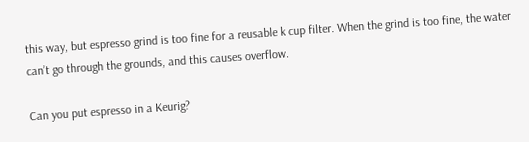this way, but espresso grind is too fine for a reusable k cup filter. When the grind is too fine, the water can’t go through the grounds, and this causes overflow.

Can you put espresso in a Keurig?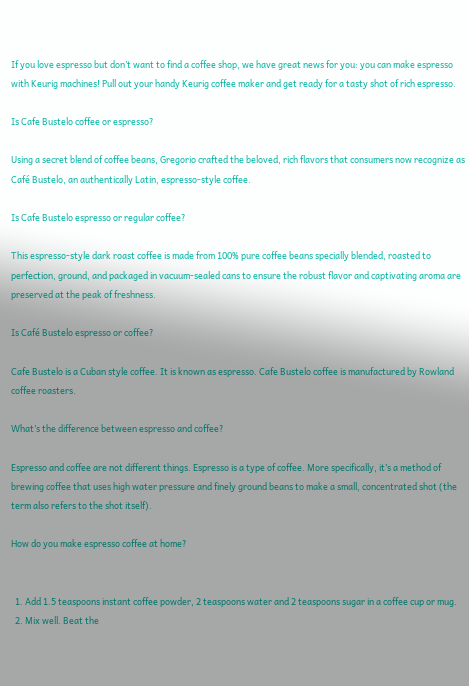If you love espresso but don’t want to find a coffee shop, we have great news for you: you can make espresso with Keurig machines! Pull out your handy Keurig coffee maker and get ready for a tasty shot of rich espresso.

Is Cafe Bustelo coffee or espresso?

Using a secret blend of coffee beans, Gregorio crafted the beloved, rich flavors that consumers now recognize as Café Bustelo, an authentically Latin, espresso-style coffee.

Is Cafe Bustelo espresso or regular coffee?

This espresso-style dark roast coffee is made from 100% pure coffee beans specially blended, roasted to perfection, ground, and packaged in vacuum-sealed cans to ensure the robust flavor and captivating aroma are preserved at the peak of freshness.

Is Café Bustelo espresso or coffee?

Cafe Bustelo is a Cuban style coffee. It is known as espresso. Cafe Bustelo coffee is manufactured by Rowland coffee roasters.

What’s the difference between espresso and coffee?

Espresso and coffee are not different things. Espresso is a type of coffee. More specifically, it’s a method of brewing coffee that uses high water pressure and finely ground beans to make a small, concentrated shot (the term also refers to the shot itself).

How do you make espresso coffee at home?


  1. Add 1.5 teaspoons instant coffee powder, 2 teaspoons water and 2 teaspoons sugar in a coffee cup or mug.
  2. Mix well. Beat the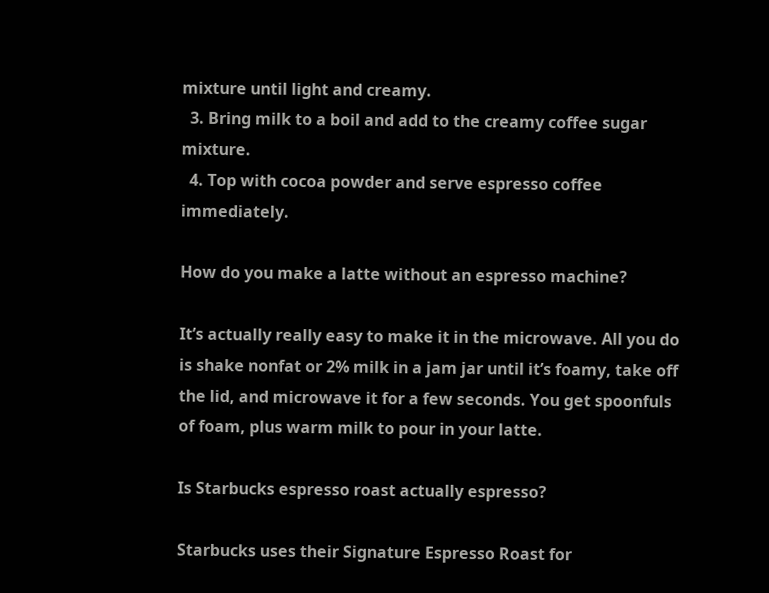mixture until light and creamy.
  3. Bring milk to a boil and add to the creamy coffee sugar mixture.
  4. Top with cocoa powder and serve espresso coffee immediately.

How do you make a latte without an espresso machine?

It’s actually really easy to make it in the microwave. All you do is shake nonfat or 2% milk in a jam jar until it’s foamy, take off the lid, and microwave it for a few seconds. You get spoonfuls of foam, plus warm milk to pour in your latte.

Is Starbucks espresso roast actually espresso?

Starbucks uses their Signature Espresso Roast for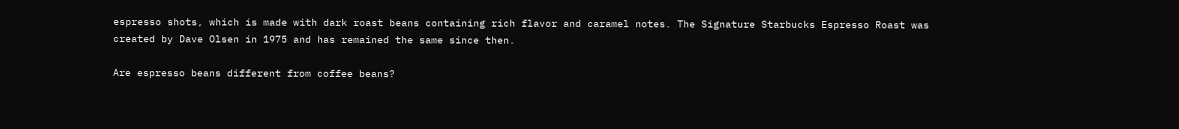espresso shots, which is made with dark roast beans containing rich flavor and caramel notes. The Signature Starbucks Espresso Roast was created by Dave Olsen in 1975 and has remained the same since then.

Are espresso beans different from coffee beans?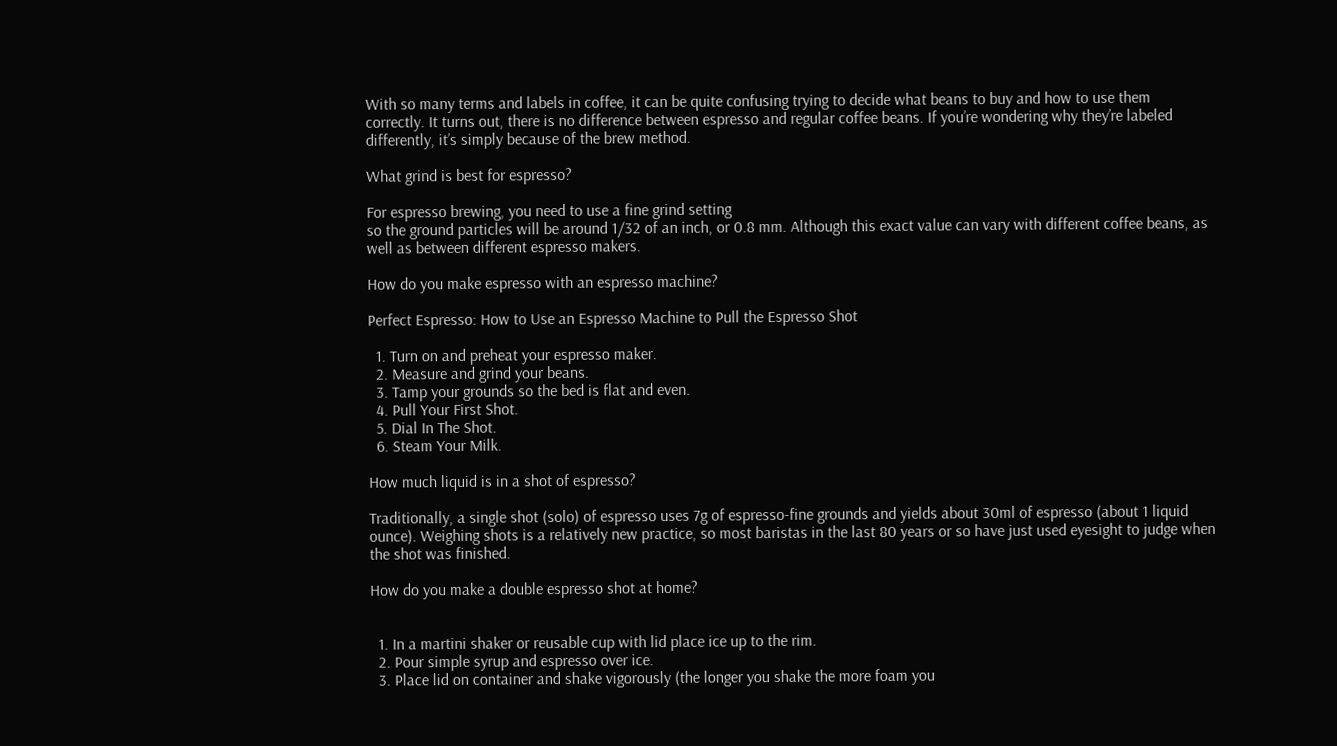With so many terms and labels in coffee, it can be quite confusing trying to decide what beans to buy and how to use them correctly. It turns out, there is no difference between espresso and regular coffee beans. If you’re wondering why they’re labeled differently, it’s simply because of the brew method.

What grind is best for espresso?

For espresso brewing, you need to use a fine grind setting
so the ground particles will be around 1/32 of an inch, or 0.8 mm. Although this exact value can vary with different coffee beans, as well as between different espresso makers.

How do you make espresso with an espresso machine?

Perfect Espresso: How to Use an Espresso Machine to Pull the Espresso Shot

  1. Turn on and preheat your espresso maker.
  2. Measure and grind your beans.
  3. Tamp your grounds so the bed is flat and even.
  4. Pull Your First Shot.
  5. Dial In The Shot.
  6. Steam Your Milk.

How much liquid is in a shot of espresso?

Traditionally, a single shot (solo) of espresso uses 7g of espresso-fine grounds and yields about 30ml of espresso (about 1 liquid ounce). Weighing shots is a relatively new practice, so most baristas in the last 80 years or so have just used eyesight to judge when the shot was finished.

How do you make a double espresso shot at home?


  1. In a martini shaker or reusable cup with lid place ice up to the rim.
  2. Pour simple syrup and espresso over ice.
  3. Place lid on container and shake vigorously (the longer you shake the more foam you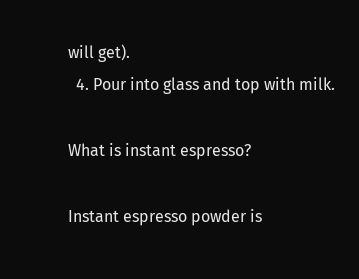will get).
  4. Pour into glass and top with milk.

What is instant espresso?

Instant espresso powder is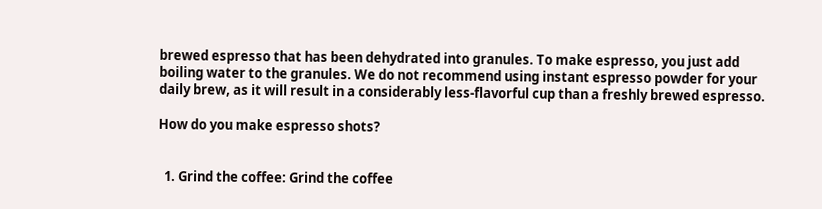brewed espresso that has been dehydrated into granules. To make espresso, you just add boiling water to the granules. We do not recommend using instant espresso powder for your daily brew, as it will result in a considerably less-flavorful cup than a freshly brewed espresso.

How do you make espresso shots?


  1. Grind the coffee: Grind the coffee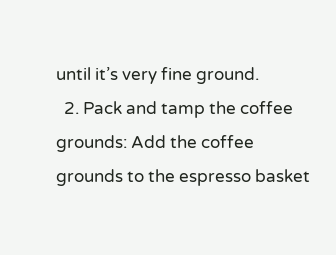until it’s very fine ground.
  2. Pack and tamp the coffee grounds: Add the coffee grounds to the espresso basket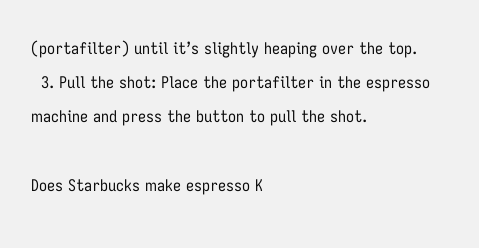(portafilter) until it’s slightly heaping over the top.
  3. Pull the shot: Place the portafilter in the espresso machine and press the button to pull the shot.

Does Starbucks make espresso K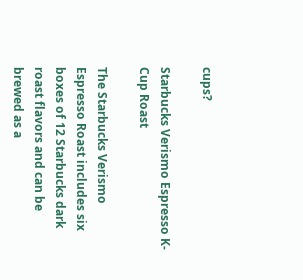cups?

Starbucks Verismo Espresso K-Cup Roast

The Starbucks Verismo Espresso Roast includes six boxes of 12 Starbucks dark roast flavors and can be brewed as a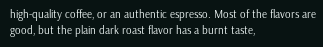high-quality coffee, or an authentic espresso. Most of the flavors are good, but the plain dark roast flavor has a burnt taste,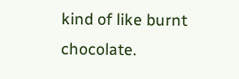kind of like burnt chocolate.